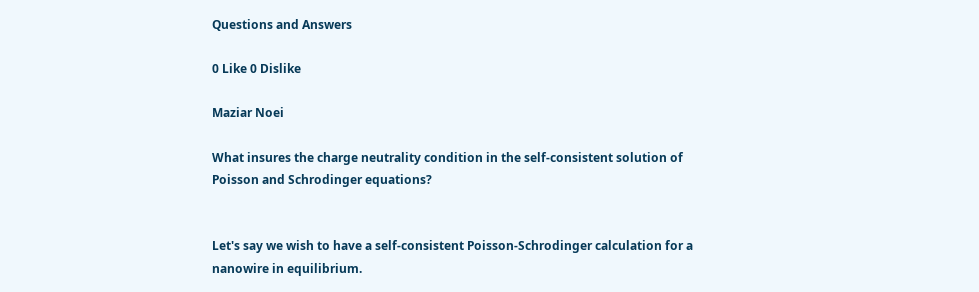Questions and Answers

0 Like 0 Dislike

Maziar Noei

What insures the charge neutrality condition in the self-consistent solution of Poisson and Schrodinger equations?


Let's say we wish to have a self-consistent Poisson-Schrodinger calculation for a nanowire in equilibrium.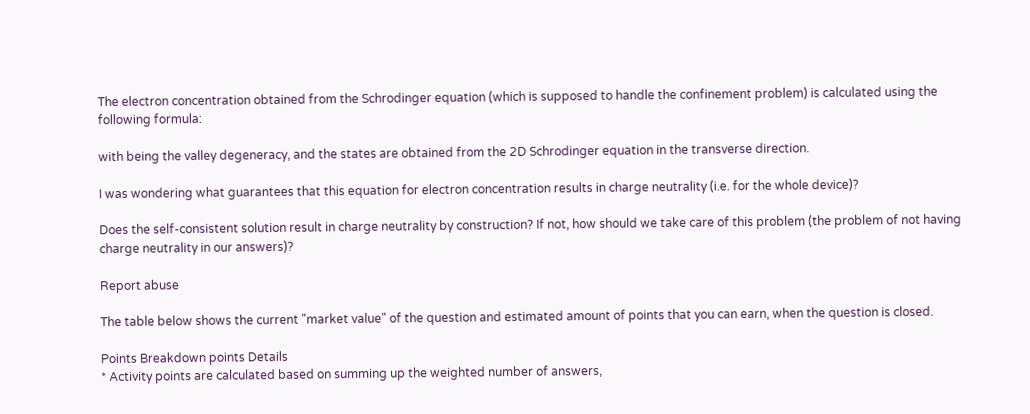The electron concentration obtained from the Schrodinger equation (which is supposed to handle the confinement problem) is calculated using the following formula:

with being the valley degeneracy, and the states are obtained from the 2D Schrodinger equation in the transverse direction.

I was wondering what guarantees that this equation for electron concentration results in charge neutrality (i.e. for the whole device)?

Does the self-consistent solution result in charge neutrality by construction? If not, how should we take care of this problem (the problem of not having charge neutrality in our answers)?

Report abuse

The table below shows the current "market value" of the question and estimated amount of points that you can earn, when the question is closed.

Points Breakdown points Details
* Activity points are calculated based on summing up the weighted number of answers,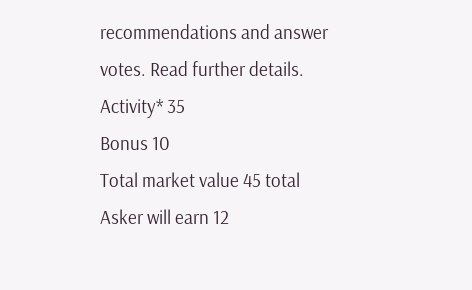recommendations and answer votes. Read further details.
Activity* 35
Bonus 10
Total market value 45 total
Asker will earn 12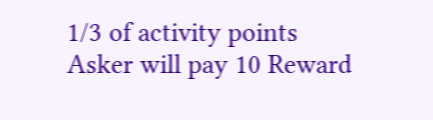1/3 of activity points
Asker will pay 10 Reward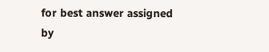for best answer assigned by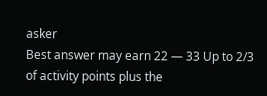asker
Best answer may earn 22 — 33 Up to 2/3 of activity points plus the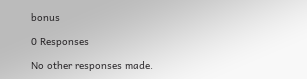bonus

0 Responses

No other responses made.